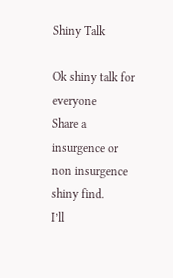Shiny Talk

Ok shiny talk for everyone
Share a insurgence or non insurgence shiny find.
I’ll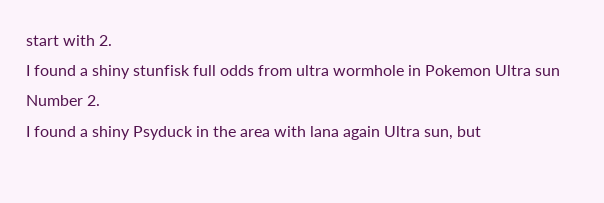start with 2.
I found a shiny stunfisk full odds from ultra wormhole in Pokemon Ultra sun
Number 2.
I found a shiny Psyduck in the area with lana again Ultra sun, but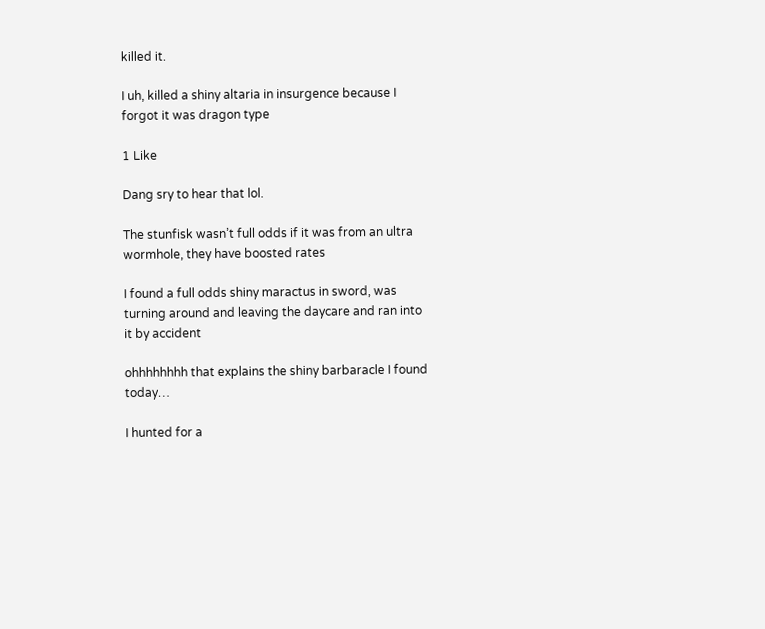killed it.

I uh, killed a shiny altaria in insurgence because I forgot it was dragon type

1 Like

Dang sry to hear that lol.

The stunfisk wasn’t full odds if it was from an ultra wormhole, they have boosted rates

I found a full odds shiny maractus in sword, was turning around and leaving the daycare and ran into it by accident

ohhhhhhhh that explains the shiny barbaracle I found today…

I hunted for a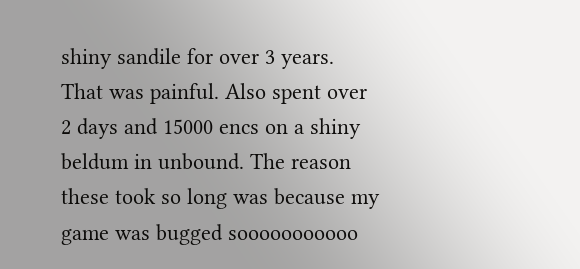shiny sandile for over 3 years. That was painful. Also spent over 2 days and 15000 encs on a shiny beldum in unbound. The reason these took so long was because my game was bugged sooooooooooo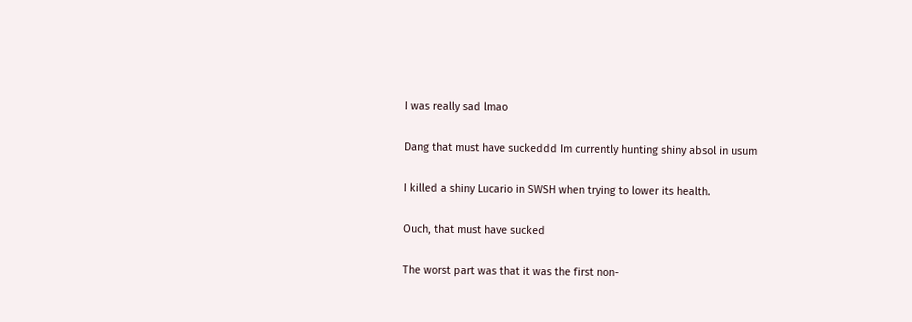I was really sad lmao

Dang that must have suckeddd Im currently hunting shiny absol in usum

I killed a shiny Lucario in SWSH when trying to lower its health.

Ouch, that must have sucked

The worst part was that it was the first non-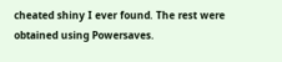cheated shiny I ever found. The rest were obtained using Powersaves.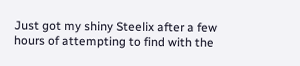Just got my shiny Steelix after a few hours of attempting to find with the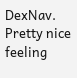DexNav. Pretty nice feeling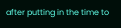after putting in the time to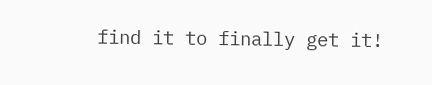find it to finally get it!